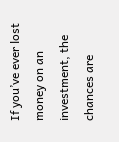If you’ve ever lost money on an investment, the chances are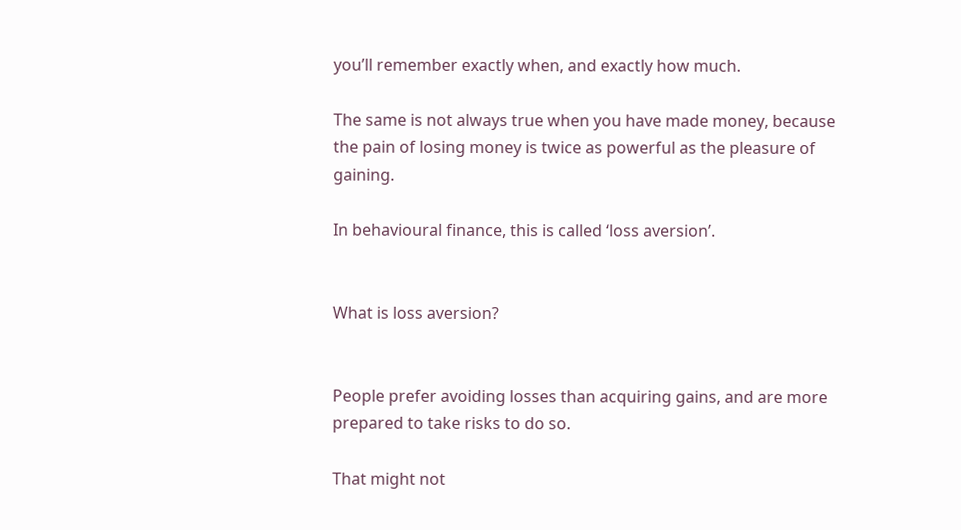you’ll remember exactly when, and exactly how much.

The same is not always true when you have made money, because the pain of losing money is twice as powerful as the pleasure of gaining.

In behavioural finance, this is called ‘loss aversion’.


What is loss aversion?


People prefer avoiding losses than acquiring gains, and are more prepared to take risks to do so.

That might not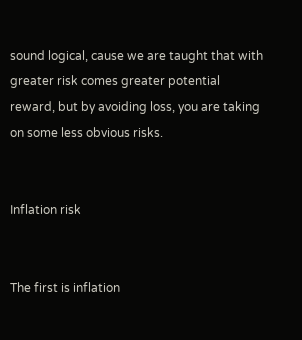sound logical, cause we are taught that with greater risk comes greater potential reward, but by avoiding loss, you are taking on some less obvious risks.


Inflation risk


The first is inflation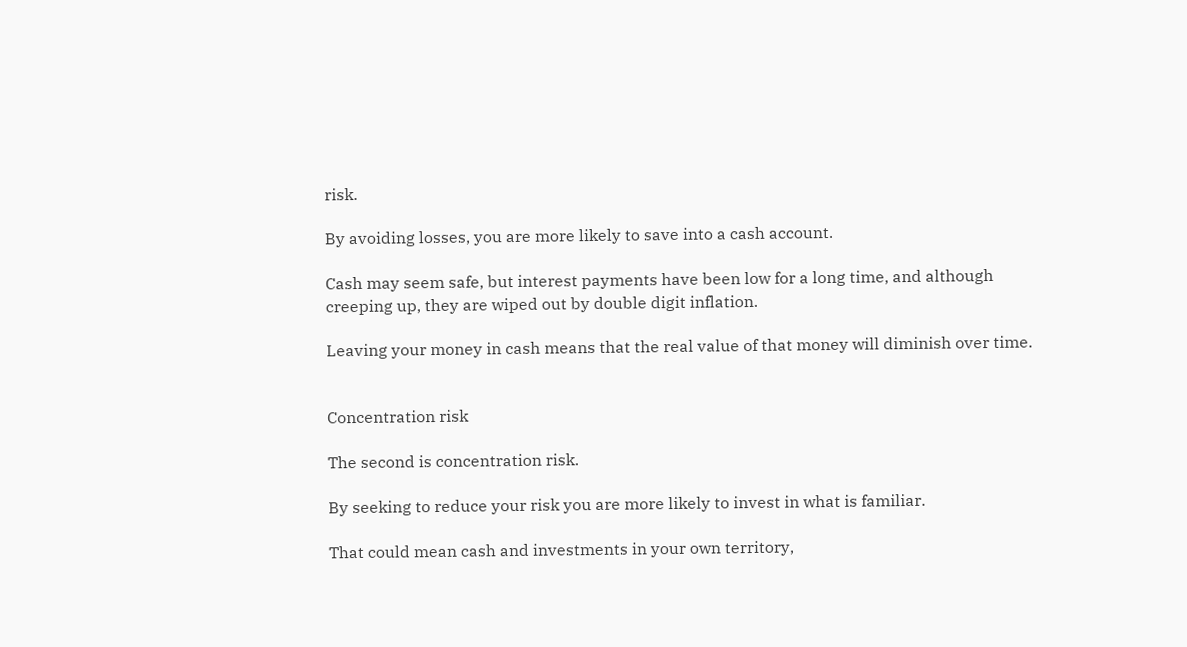risk.

By avoiding losses, you are more likely to save into a cash account.

Cash may seem safe, but interest payments have been low for a long time, and although creeping up, they are wiped out by double digit inflation.

Leaving your money in cash means that the real value of that money will diminish over time.


Concentration risk

The second is concentration risk.

By seeking to reduce your risk you are more likely to invest in what is familiar.

That could mean cash and investments in your own territory,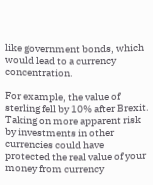like government bonds, which would lead to a currency concentration.

For example, the value of sterling fell by 10% after Brexit. Taking on more apparent risk by investments in other currencies could have protected the real value of your money from currency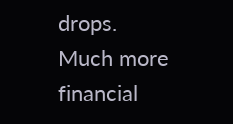drops.
Much more financial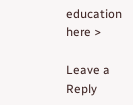education here >

Leave a Reply